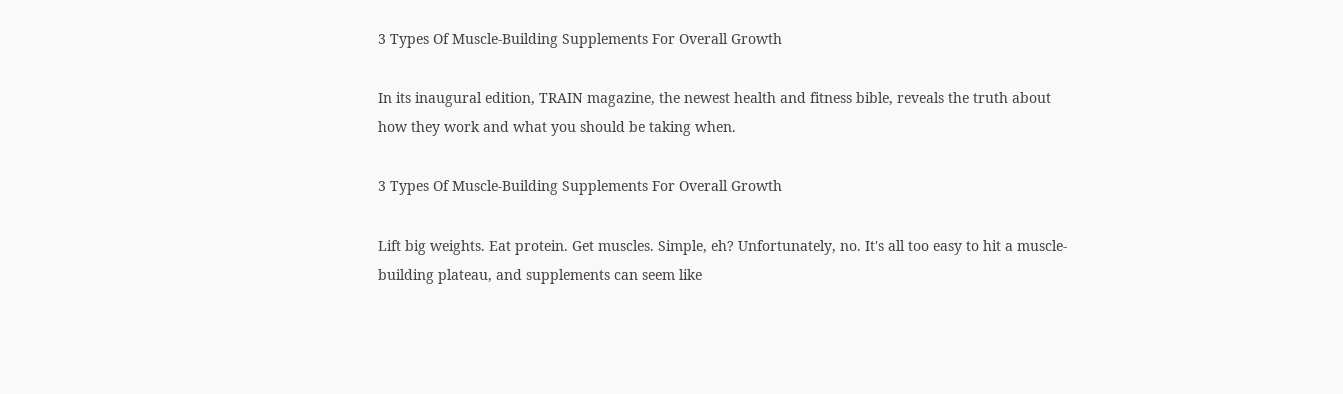3 Types Of Muscle-Building Supplements For Overall Growth

In its inaugural edition, TRAIN magazine, the newest health and fitness bible, reveals the truth about how they work and what you should be taking when.

3 Types Of Muscle-Building Supplements For Overall Growth

Lift big weights. Eat protein. Get muscles. Simple, eh? Unfortunately, no. It's all too easy to hit a muscle-building plateau, and supplements can seem like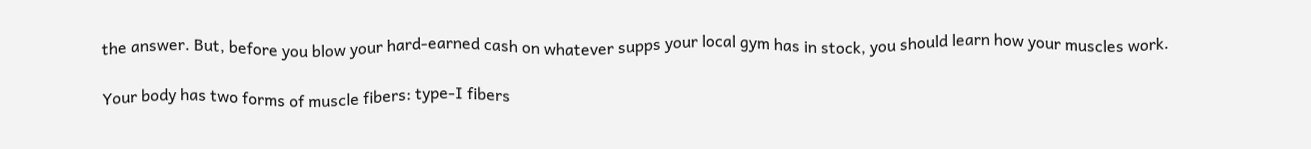the answer. But, before you blow your hard-earned cash on whatever supps your local gym has in stock, you should learn how your muscles work.

Your body has two forms of muscle fibers: type-I fibers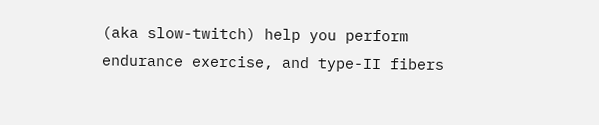(aka slow-twitch) help you perform endurance exercise, and type-II fibers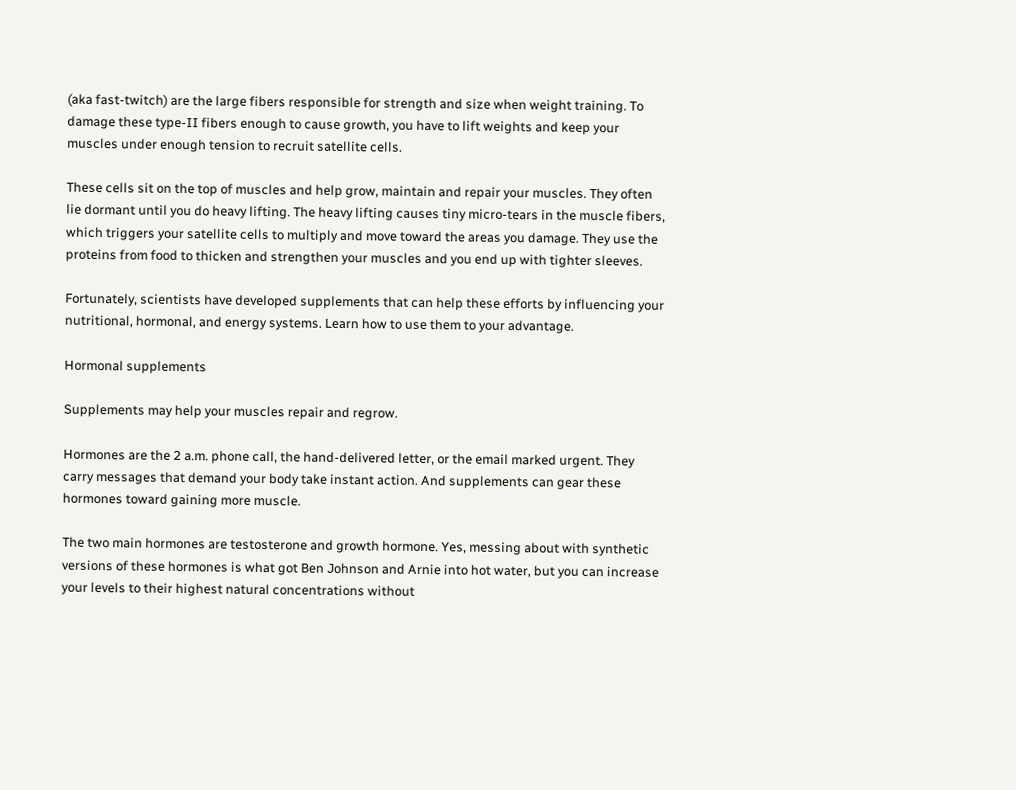(aka fast-twitch) are the large fibers responsible for strength and size when weight training. To damage these type-II fibers enough to cause growth, you have to lift weights and keep your muscles under enough tension to recruit satellite cells.

These cells sit on the top of muscles and help grow, maintain and repair your muscles. They often lie dormant until you do heavy lifting. The heavy lifting causes tiny micro-tears in the muscle fibers, which triggers your satellite cells to multiply and move toward the areas you damage. They use the proteins from food to thicken and strengthen your muscles and you end up with tighter sleeves.

Fortunately, scientists have developed supplements that can help these efforts by influencing your nutritional, hormonal, and energy systems. Learn how to use them to your advantage.

Hormonal supplements

Supplements may help your muscles repair and regrow.

Hormones are the 2 a.m. phone call, the hand-delivered letter, or the email marked urgent. They carry messages that demand your body take instant action. And supplements can gear these hormones toward gaining more muscle.

The two main hormones are testosterone and growth hormone. Yes, messing about with synthetic versions of these hormones is what got Ben Johnson and Arnie into hot water, but you can increase your levels to their highest natural concentrations without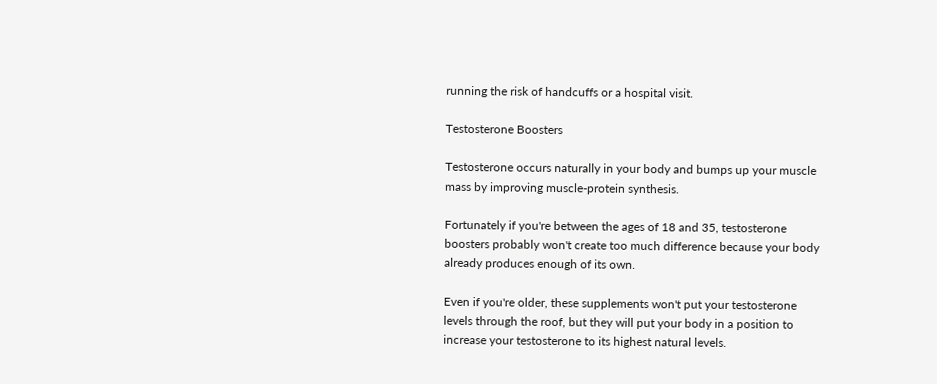running the risk of handcuffs or a hospital visit.

Testosterone Boosters

Testosterone occurs naturally in your body and bumps up your muscle mass by improving muscle-protein synthesis.

Fortunately if you're between the ages of 18 and 35, testosterone boosters probably won't create too much difference because your body already produces enough of its own.

Even if you're older, these supplements won't put your testosterone levels through the roof, but they will put your body in a position to increase your testosterone to its highest natural levels.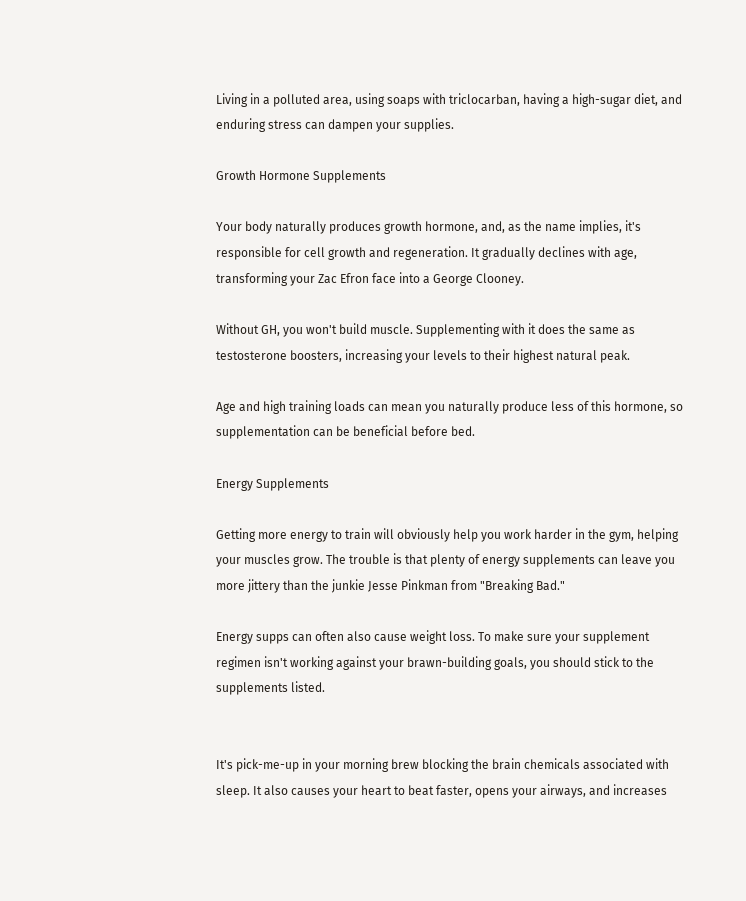Living in a polluted area, using soaps with triclocarban, having a high-sugar diet, and enduring stress can dampen your supplies.

Growth Hormone Supplements

Your body naturally produces growth hormone, and, as the name implies, it's responsible for cell growth and regeneration. It gradually declines with age, transforming your Zac Efron face into a George Clooney.

Without GH, you won't build muscle. Supplementing with it does the same as testosterone boosters, increasing your levels to their highest natural peak.

Age and high training loads can mean you naturally produce less of this hormone, so supplementation can be beneficial before bed.

Energy Supplements

Getting more energy to train will obviously help you work harder in the gym, helping your muscles grow. The trouble is that plenty of energy supplements can leave you more jittery than the junkie Jesse Pinkman from "Breaking Bad."

Energy supps can often also cause weight loss. To make sure your supplement regimen isn't working against your brawn-building goals, you should stick to the supplements listed.


It's pick-me-up in your morning brew blocking the brain chemicals associated with sleep. It also causes your heart to beat faster, opens your airways, and increases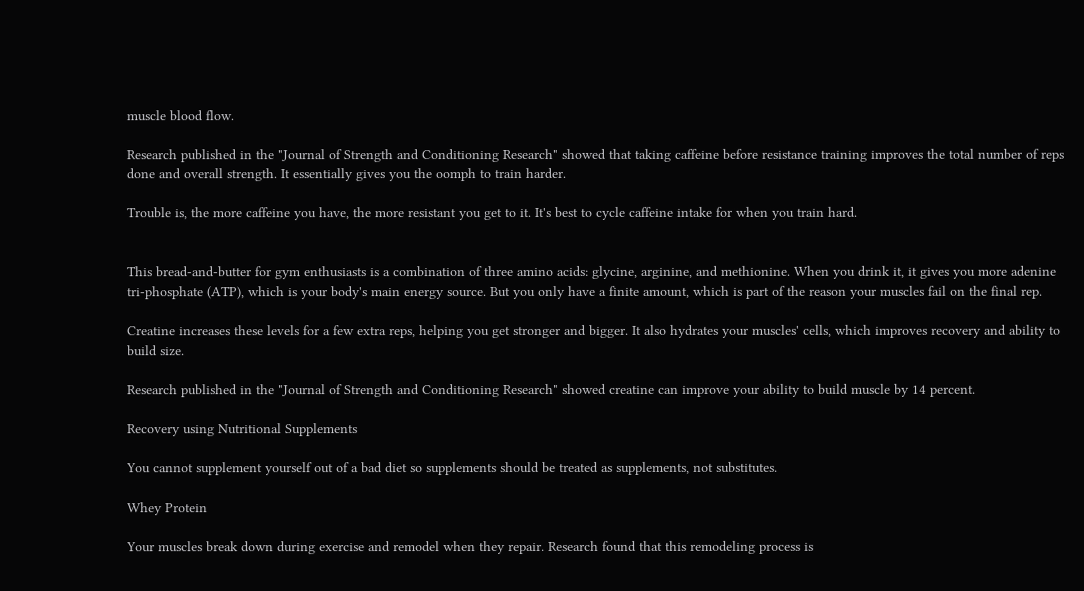muscle blood flow.

Research published in the "Journal of Strength and Conditioning Research" showed that taking caffeine before resistance training improves the total number of reps done and overall strength. It essentially gives you the oomph to train harder.

Trouble is, the more caffeine you have, the more resistant you get to it. It's best to cycle caffeine intake for when you train hard.


This bread-and-butter for gym enthusiasts is a combination of three amino acids: glycine, arginine, and methionine. When you drink it, it gives you more adenine tri-phosphate (ATP), which is your body's main energy source. But you only have a finite amount, which is part of the reason your muscles fail on the final rep.

Creatine increases these levels for a few extra reps, helping you get stronger and bigger. It also hydrates your muscles' cells, which improves recovery and ability to build size.

Research published in the "Journal of Strength and Conditioning Research" showed creatine can improve your ability to build muscle by 14 percent.

Recovery using Nutritional Supplements

You cannot supplement yourself out of a bad diet so supplements should be treated as supplements, not substitutes.

Whey Protein

Your muscles break down during exercise and remodel when they repair. Research found that this remodeling process is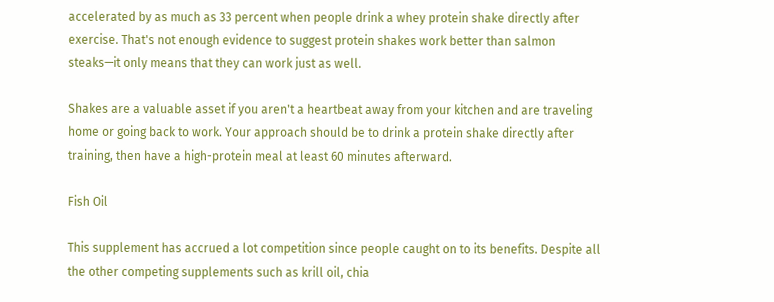accelerated by as much as 33 percent when people drink a whey protein shake directly after exercise. That's not enough evidence to suggest protein shakes work better than salmon steaks—it only means that they can work just as well.

Shakes are a valuable asset if you aren't a heartbeat away from your kitchen and are traveling home or going back to work. Your approach should be to drink a protein shake directly after training, then have a high-protein meal at least 60 minutes afterward.

Fish Oil

This supplement has accrued a lot competition since people caught on to its benefits. Despite all the other competing supplements such as krill oil, chia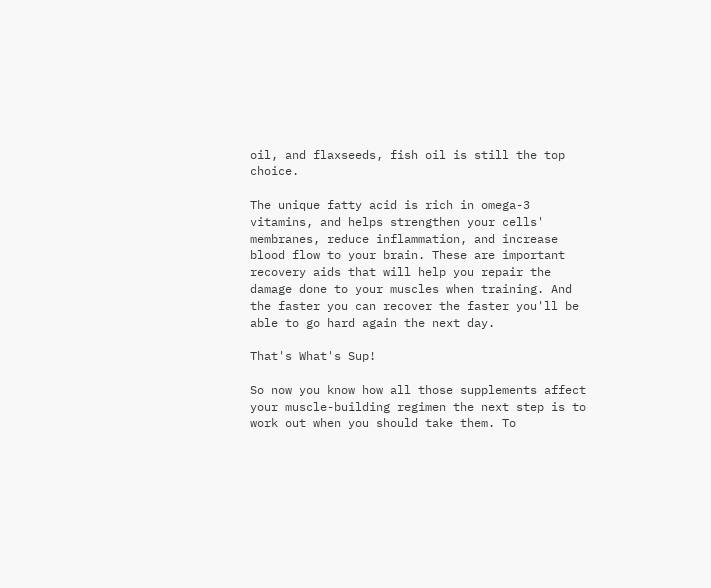oil, and flaxseeds, fish oil is still the top choice.

The unique fatty acid is rich in omega-3 vitamins, and helps strengthen your cells' membranes, reduce inflammation, and increase blood flow to your brain. These are important recovery aids that will help you repair the damage done to your muscles when training. And the faster you can recover the faster you'll be able to go hard again the next day.

That's What's Sup!

So now you know how all those supplements affect your muscle-building regimen the next step is to work out when you should take them. To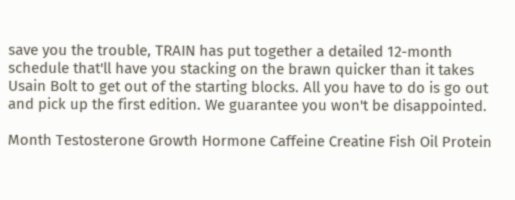save you the trouble, TRAIN has put together a detailed 12-month schedule that'll have you stacking on the brawn quicker than it takes Usain Bolt to get out of the starting blocks. All you have to do is go out and pick up the first edition. We guarantee you won't be disappointed.

Month Testosterone Growth Hormone Caffeine Creatine Fish Oil Protein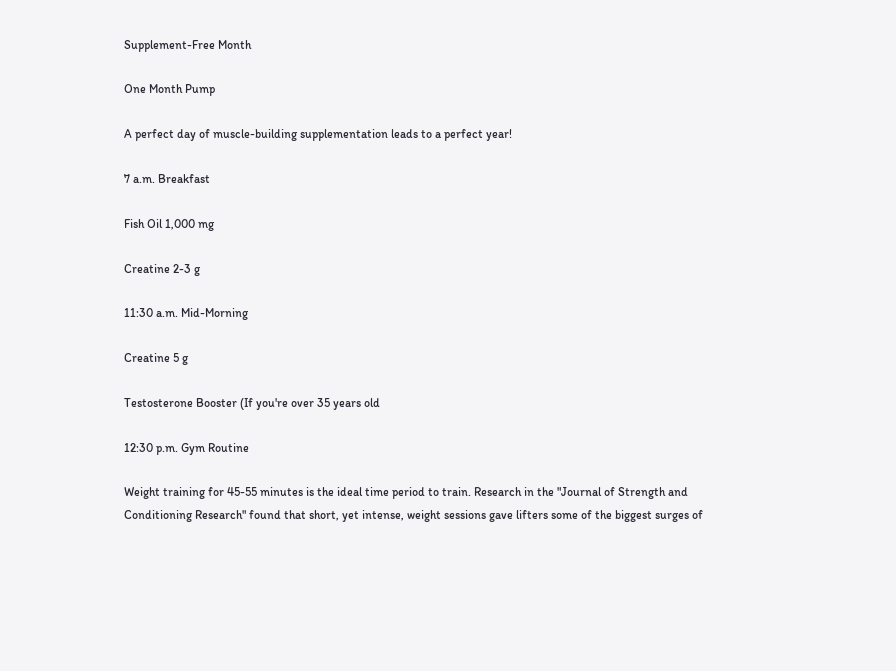Supplement-Free Month

One Month Pump

A perfect day of muscle-building supplementation leads to a perfect year!

7 a.m. Breakfast

Fish Oil 1,000 mg

Creatine 2-3 g

11:30 a.m. Mid-Morning

Creatine 5 g

Testosterone Booster (If you're over 35 years old

12:30 p.m. Gym Routine

Weight training for 45-55 minutes is the ideal time period to train. Research in the "Journal of Strength and Conditioning Research" found that short, yet intense, weight sessions gave lifters some of the biggest surges of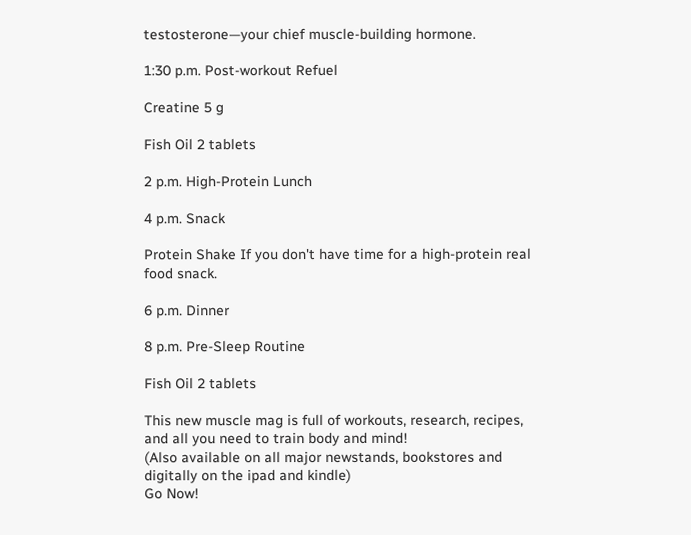testosterone—your chief muscle-building hormone.

1:30 p.m. Post-workout Refuel

Creatine 5 g

Fish Oil 2 tablets

2 p.m. High-Protein Lunch

4 p.m. Snack

Protein Shake If you don't have time for a high-protein real food snack.

6 p.m. Dinner

8 p.m. Pre-Sleep Routine

Fish Oil 2 tablets

This new muscle mag is full of workouts, research, recipes, and all you need to train body and mind!
(Also available on all major newstands, bookstores and digitally on the ipad and kindle)
Go Now!